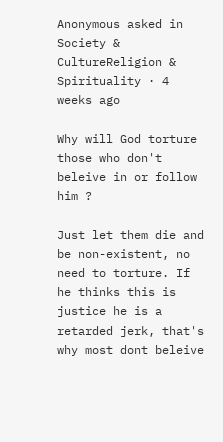Anonymous asked in Society & CultureReligion & Spirituality · 4 weeks ago

Why will God torture those who don't beleive in or follow him ?

Just let them die and be non-existent, no need to torture. If he thinks this is justice he is a retarded jerk, that's why most dont beleive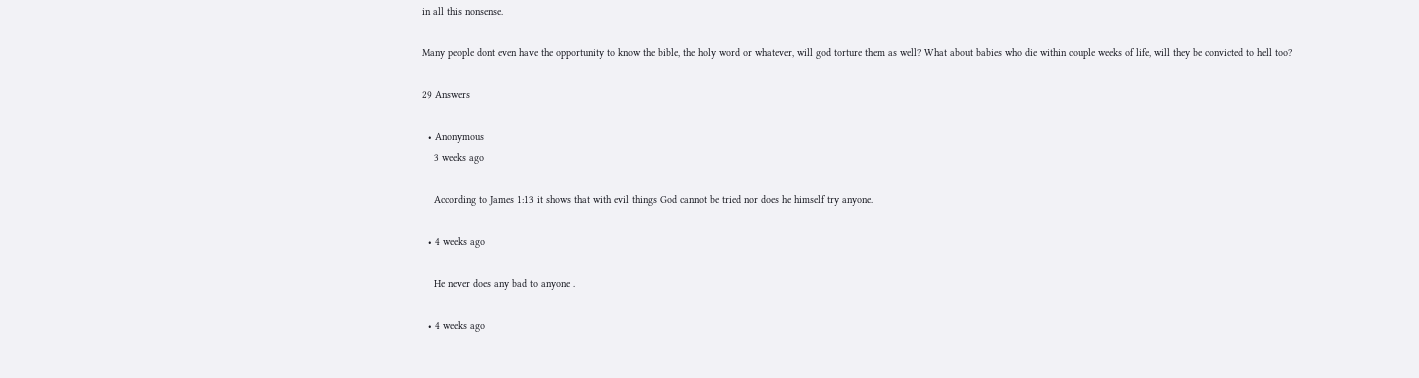in all this nonsense.

Many people dont even have the opportunity to know the bible, the holy word or whatever, will god torture them as well? What about babies who die within couple weeks of life, will they be convicted to hell too?

29 Answers

  • Anonymous
    3 weeks ago

    According to James 1:13 it shows that with evil things God cannot be tried nor does he himself try anyone.

  • 4 weeks ago

    He never does any bad to anyone .

  • 4 weeks ago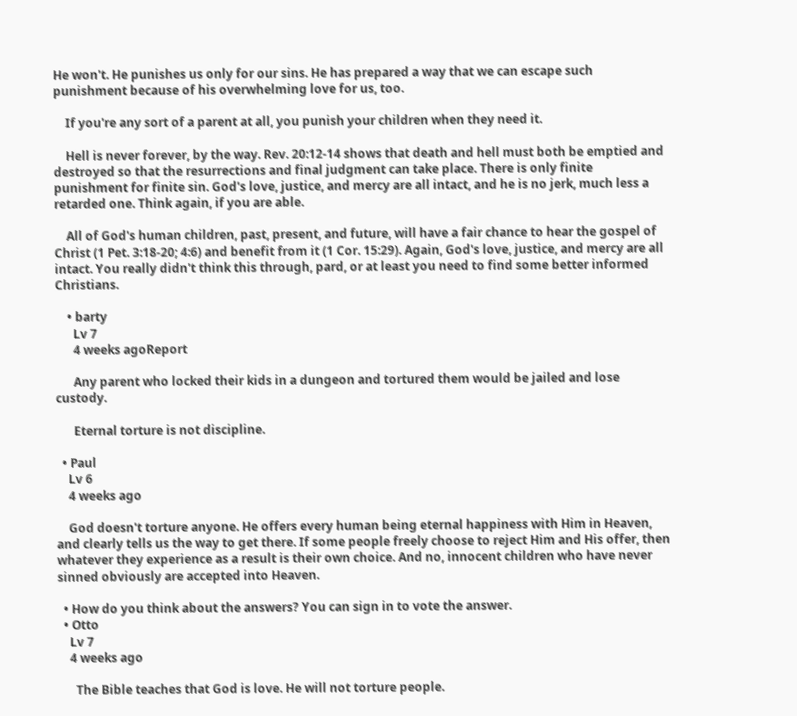He won't. He punishes us only for our sins. He has prepared a way that we can escape such punishment because of his overwhelming love for us, too.

    If you're any sort of a parent at all, you punish your children when they need it.

    Hell is never forever, by the way. Rev. 20:12-14 shows that death and hell must both be emptied and destroyed so that the resurrections and final judgment can take place. There is only finite punishment for finite sin. God's love, justice, and mercy are all intact, and he is no jerk, much less a retarded one. Think again, if you are able.

    All of God's human children, past, present, and future, will have a fair chance to hear the gospel of Christ (1 Pet. 3:18-20; 4:6) and benefit from it (1 Cor. 15:29). Again, God's love, justice, and mercy are all intact. You really didn't think this through, pard, or at least you need to find some better informed Christians.

    • barty
      Lv 7
      4 weeks agoReport

      Any parent who locked their kids in a dungeon and tortured them would be jailed and lose custody.

      Eternal torture is not discipline.

  • Paul
    Lv 6
    4 weeks ago

    God doesn't torture anyone. He offers every human being eternal happiness with Him in Heaven, and clearly tells us the way to get there. If some people freely choose to reject Him and His offer, then whatever they experience as a result is their own choice. And no, innocent children who have never sinned obviously are accepted into Heaven.

  • How do you think about the answers? You can sign in to vote the answer.
  • Otto
    Lv 7
    4 weeks ago

      The Bible teaches that God is love. He will not torture people.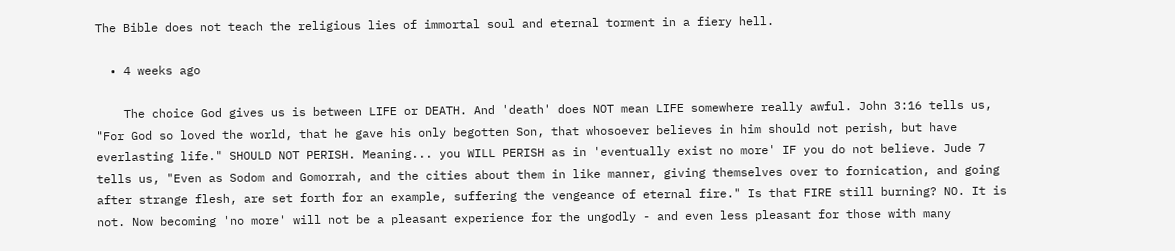The Bible does not teach the religious lies of immortal soul and eternal torment in a fiery hell.

  • 4 weeks ago

    The choice God gives us is between LIFE or DEATH. And 'death' does NOT mean LIFE somewhere really awful. John 3:16 tells us, "For God so loved the world, that he gave his only begotten Son, that whosoever believes in him should not perish, but have everlasting life." SHOULD NOT PERISH. Meaning... you WILL PERISH as in 'eventually exist no more' IF you do not believe. Jude 7 tells us, "Even as Sodom and Gomorrah, and the cities about them in like manner, giving themselves over to fornication, and going after strange flesh, are set forth for an example, suffering the vengeance of eternal fire." Is that FIRE still burning? NO. It is not. Now becoming 'no more' will not be a pleasant experience for the ungodly - and even less pleasant for those with many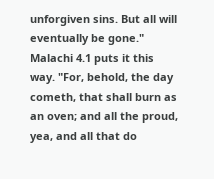unforgiven sins. But all will eventually be gone." Malachi 4.1 puts it this way. "For, behold, the day cometh, that shall burn as an oven; and all the proud, yea, and all that do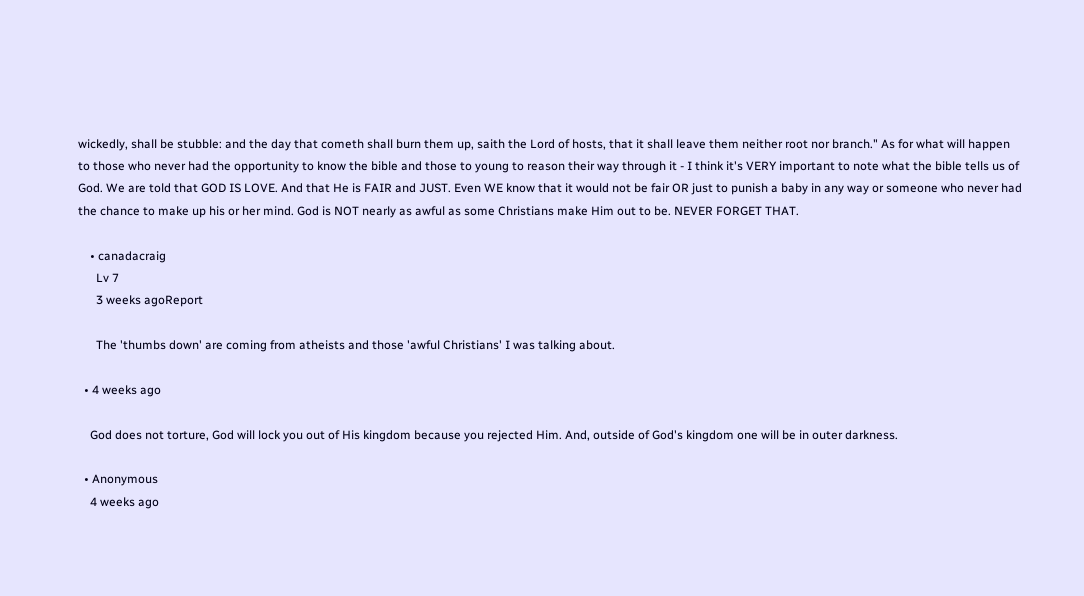wickedly, shall be stubble: and the day that cometh shall burn them up, saith the Lord of hosts, that it shall leave them neither root nor branch." As for what will happen to those who never had the opportunity to know the bible and those to young to reason their way through it - I think it's VERY important to note what the bible tells us of God. We are told that GOD IS LOVE. And that He is FAIR and JUST. Even WE know that it would not be fair OR just to punish a baby in any way or someone who never had the chance to make up his or her mind. God is NOT nearly as awful as some Christians make Him out to be. NEVER FORGET THAT.

    • canadacraig
      Lv 7
      3 weeks agoReport

      The 'thumbs down' are coming from atheists and those 'awful Christians' I was talking about.

  • 4 weeks ago

    God does not torture, God will lock you out of His kingdom because you rejected Him. And, outside of God's kingdom one will be in outer darkness.

  • Anonymous
    4 weeks ago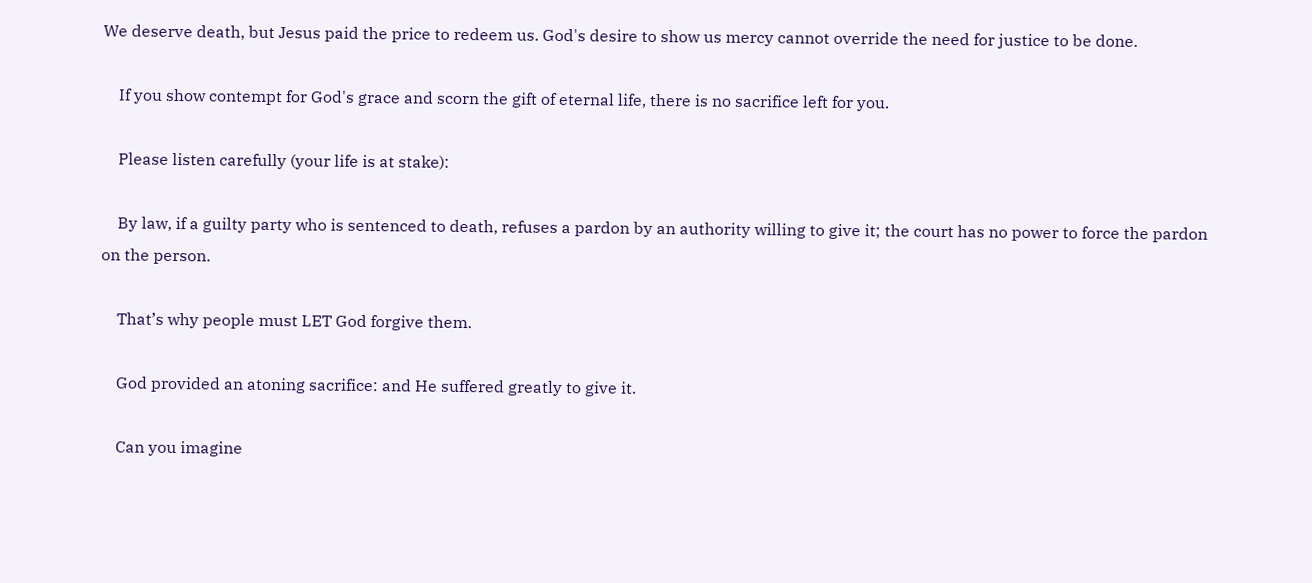We deserve death, but Jesus paid the price to redeem us. God's desire to show us mercy cannot override the need for justice to be done.

    If you show contempt for God's grace and scorn the gift of eternal life, there is no sacrifice left for you.

    Please listen carefully (your life is at stake):

    By law, if a guilty party who is sentenced to death, refuses a pardon by an authority willing to give it; the court has no power to force the pardon on the person.

    That’s why people must LET God forgive them.

    God provided an atoning sacrifice: and He suffered greatly to give it.

    Can you imagine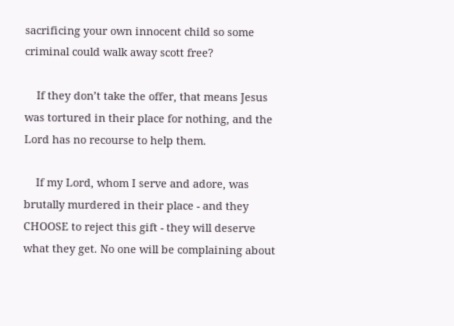sacrificing your own innocent child so some criminal could walk away scott free?

    If they don’t take the offer, that means Jesus was tortured in their place for nothing, and the Lord has no recourse to help them.

    If my Lord, whom I serve and adore, was brutally murdered in their place - and they CHOOSE to reject this gift - they will deserve what they get. No one will be complaining about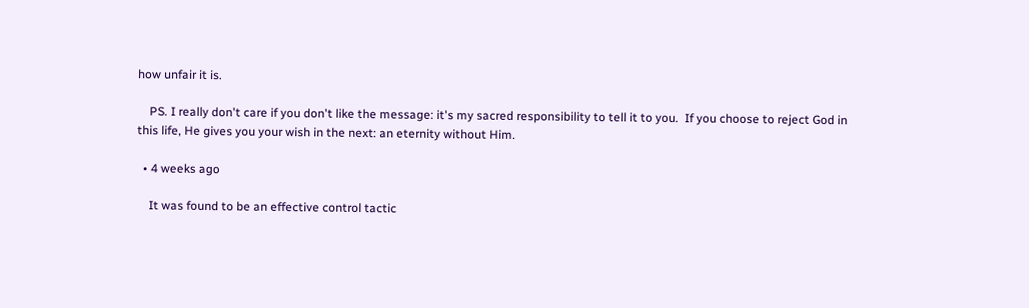how unfair it is.

    PS. I really don't care if you don't like the message: it's my sacred responsibility to tell it to you.  If you choose to reject God in this life, He gives you your wish in the next: an eternity without Him.

  • 4 weeks ago

    It was found to be an effective control tactic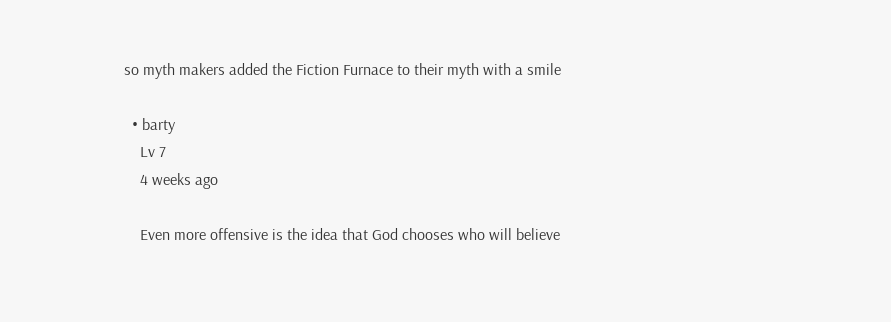so myth makers added the Fiction Furnace to their myth with a smile

  • barty
    Lv 7
    4 weeks ago

    Even more offensive is the idea that God chooses who will believe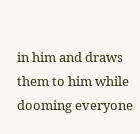in him and draws them to him while dooming everyone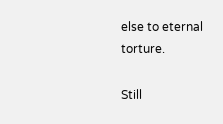else to eternal torture.

Still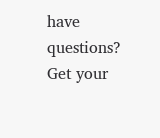have questions? Get your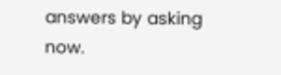answers by asking now.